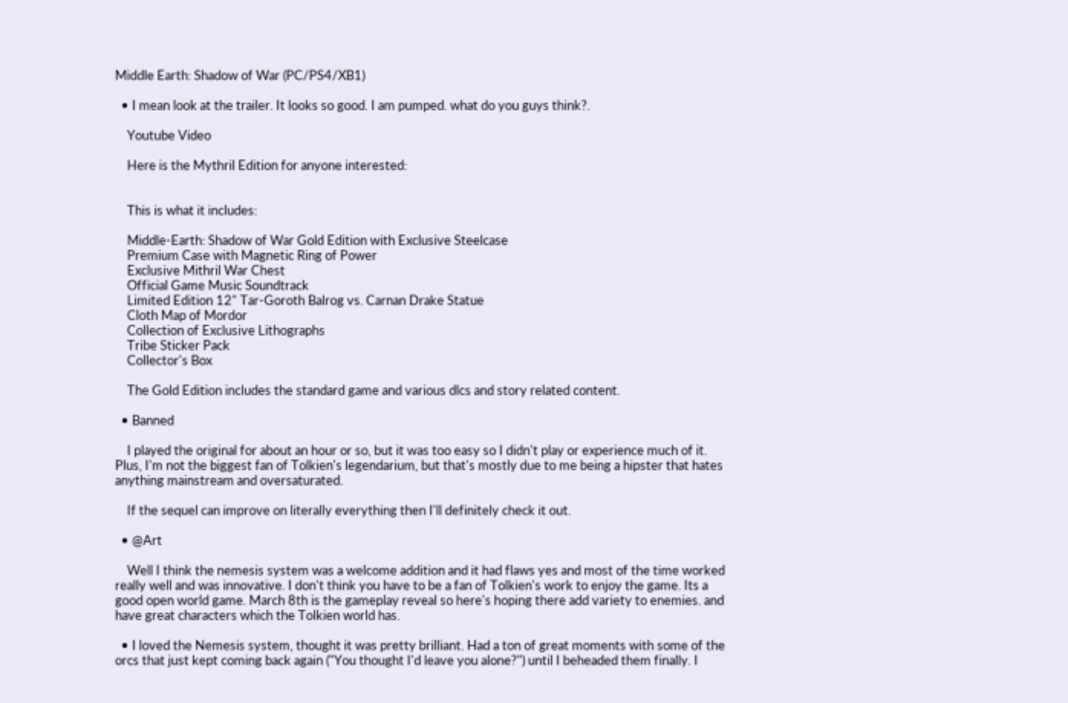Middle Earth: Shadow of War (PC/PS4/XB1)

  • I mean look at the trailer. It looks so good. I am pumped. what do you guys think?.

    Youtube Video

    Here is the Mythril Edition for anyone interested:


    This is what it includes:

    Middle-Earth: Shadow of War Gold Edition with Exclusive Steelcase
    Premium Case with Magnetic Ring of Power
    Exclusive Mithril War Chest
    Official Game Music Soundtrack
    Limited Edition 12" Tar-Goroth Balrog vs. Carnan Drake Statue
    Cloth Map of Mordor
    Collection of Exclusive Lithographs
    Tribe Sticker Pack
    Collector's Box

    The Gold Edition includes the standard game and various dlcs and story related content.

  • Banned

    I played the original for about an hour or so, but it was too easy so I didn't play or experience much of it. Plus, I'm not the biggest fan of Tolkien's legendarium, but that's mostly due to me being a hipster that hates anything mainstream and oversaturated.

    If the sequel can improve on literally everything then I'll definitely check it out.

  • @Art

    Well I think the nemesis system was a welcome addition and it had flaws yes and most of the time worked really well and was innovative. I don't think you have to be a fan of Tolkien's work to enjoy the game. Its a good open world game. March 8th is the gameplay reveal so here's hoping there add variety to enemies. and have great characters which the Tolkien world has.

  • I loved the Nemesis system, thought it was pretty brilliant. Had a ton of great moments with some of the orcs that just kept coming back again ("You thought I'd leave you alone?") until I beheaded them finally. I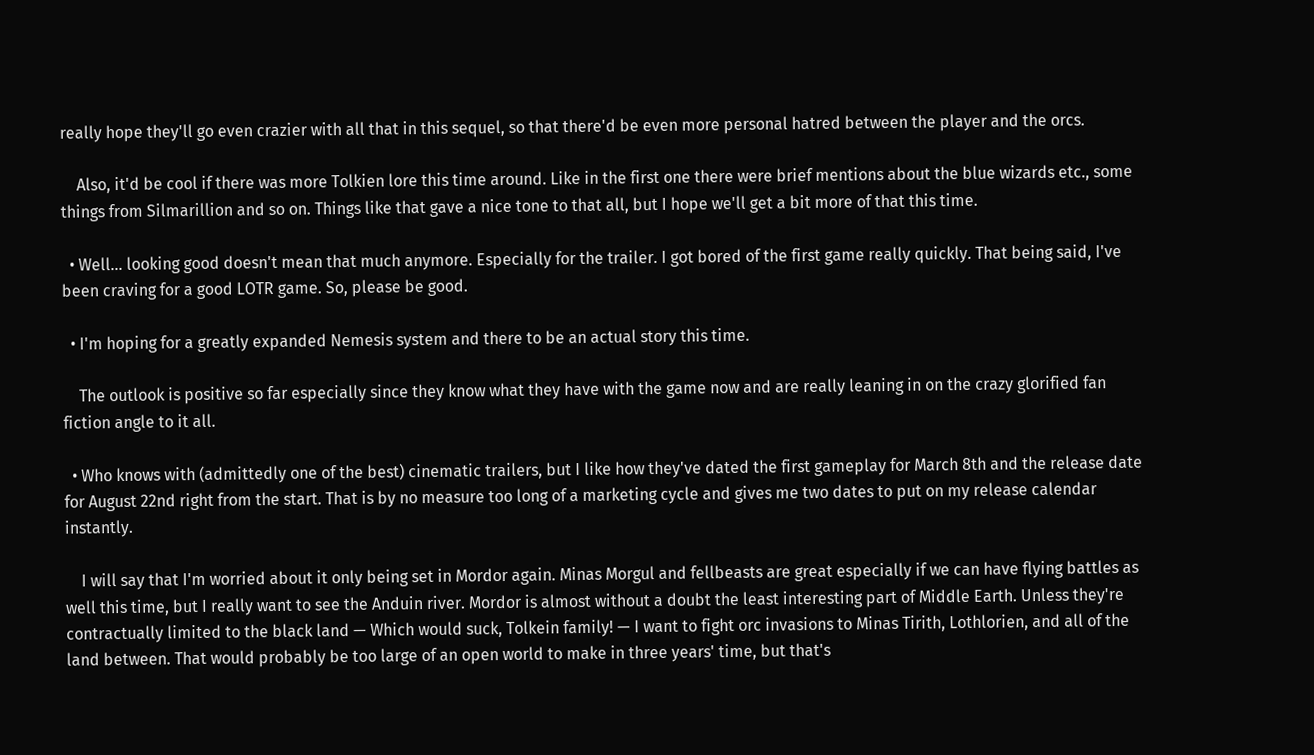really hope they'll go even crazier with all that in this sequel, so that there'd be even more personal hatred between the player and the orcs.

    Also, it'd be cool if there was more Tolkien lore this time around. Like in the first one there were brief mentions about the blue wizards etc., some things from Silmarillion and so on. Things like that gave a nice tone to that all, but I hope we'll get a bit more of that this time.

  • Well... looking good doesn't mean that much anymore. Especially for the trailer. I got bored of the first game really quickly. That being said, I've been craving for a good LOTR game. So, please be good.

  • I'm hoping for a greatly expanded Nemesis system and there to be an actual story this time.

    The outlook is positive so far especially since they know what they have with the game now and are really leaning in on the crazy glorified fan fiction angle to it all.

  • Who knows with (admittedly one of the best) cinematic trailers, but I like how they've dated the first gameplay for March 8th and the release date for August 22nd right from the start. That is by no measure too long of a marketing cycle and gives me two dates to put on my release calendar instantly.

    I will say that I'm worried about it only being set in Mordor again. Minas Morgul and fellbeasts are great especially if we can have flying battles as well this time, but I really want to see the Anduin river. Mordor is almost without a doubt the least interesting part of Middle Earth. Unless they're contractually limited to the black land — Which would suck, Tolkein family! — I want to fight orc invasions to Minas Tirith, Lothlorien, and all of the land between. That would probably be too large of an open world to make in three years' time, but that's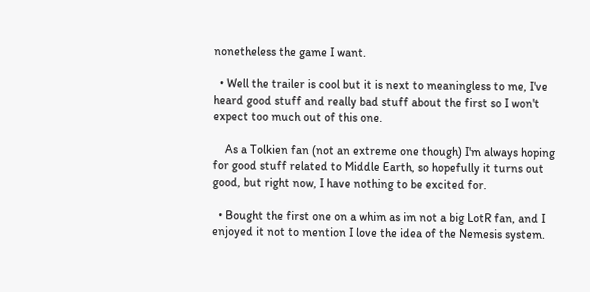nonetheless the game I want.

  • Well the trailer is cool but it is next to meaningless to me, I've heard good stuff and really bad stuff about the first so I won't expect too much out of this one.

    As a Tolkien fan (not an extreme one though) I'm always hoping for good stuff related to Middle Earth, so hopefully it turns out good, but right now, I have nothing to be excited for.

  • Bought the first one on a whim as im not a big LotR fan, and I enjoyed it not to mention I love the idea of the Nemesis system.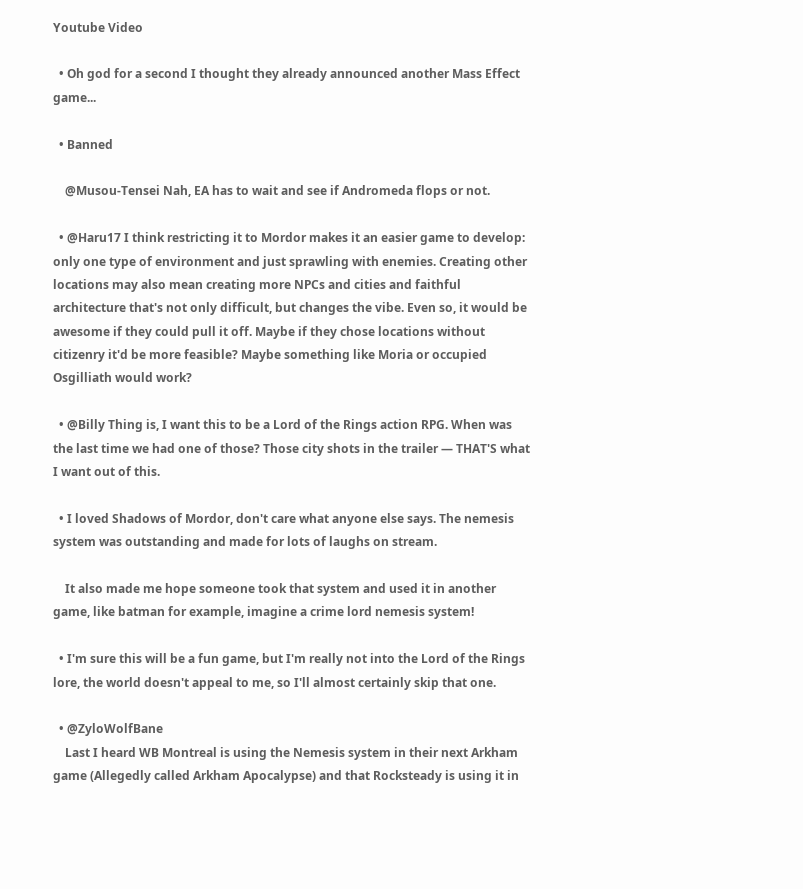Youtube Video

  • Oh god for a second I thought they already announced another Mass Effect game...

  • Banned

    @Musou-Tensei Nah, EA has to wait and see if Andromeda flops or not.

  • @Haru17 I think restricting it to Mordor makes it an easier game to develop: only one type of environment and just sprawling with enemies. Creating other locations may also mean creating more NPCs and cities and faithful architecture that's not only difficult, but changes the vibe. Even so, it would be awesome if they could pull it off. Maybe if they chose locations without citizenry it'd be more feasible? Maybe something like Moria or occupied Osgilliath would work?

  • @Billy Thing is, I want this to be a Lord of the Rings action RPG. When was the last time we had one of those? Those city shots in the trailer — THAT'S what I want out of this.

  • I loved Shadows of Mordor, don't care what anyone else says. The nemesis system was outstanding and made for lots of laughs on stream.

    It also made me hope someone took that system and used it in another game, like batman for example, imagine a crime lord nemesis system!

  • I'm sure this will be a fun game, but I'm really not into the Lord of the Rings lore, the world doesn't appeal to me, so I'll almost certainly skip that one.

  • @ZyloWolfBane
    Last I heard WB Montreal is using the Nemesis system in their next Arkham game (Allegedly called Arkham Apocalypse) and that Rocksteady is using it in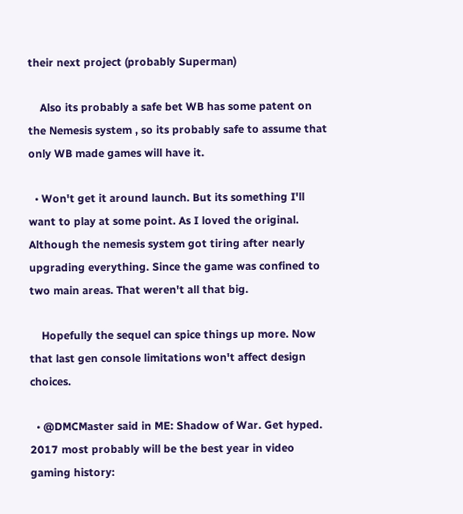their next project (probably Superman)

    Also its probably a safe bet WB has some patent on the Nemesis system , so its probably safe to assume that only WB made games will have it.

  • Won't get it around launch. But its something I'll want to play at some point. As I loved the original. Although the nemesis system got tiring after nearly upgrading everything. Since the game was confined to two main areas. That weren't all that big.

    Hopefully the sequel can spice things up more. Now that last gen console limitations won't affect design choices.

  • @DMCMaster said in ME: Shadow of War. Get hyped. 2017 most probably will be the best year in video gaming history: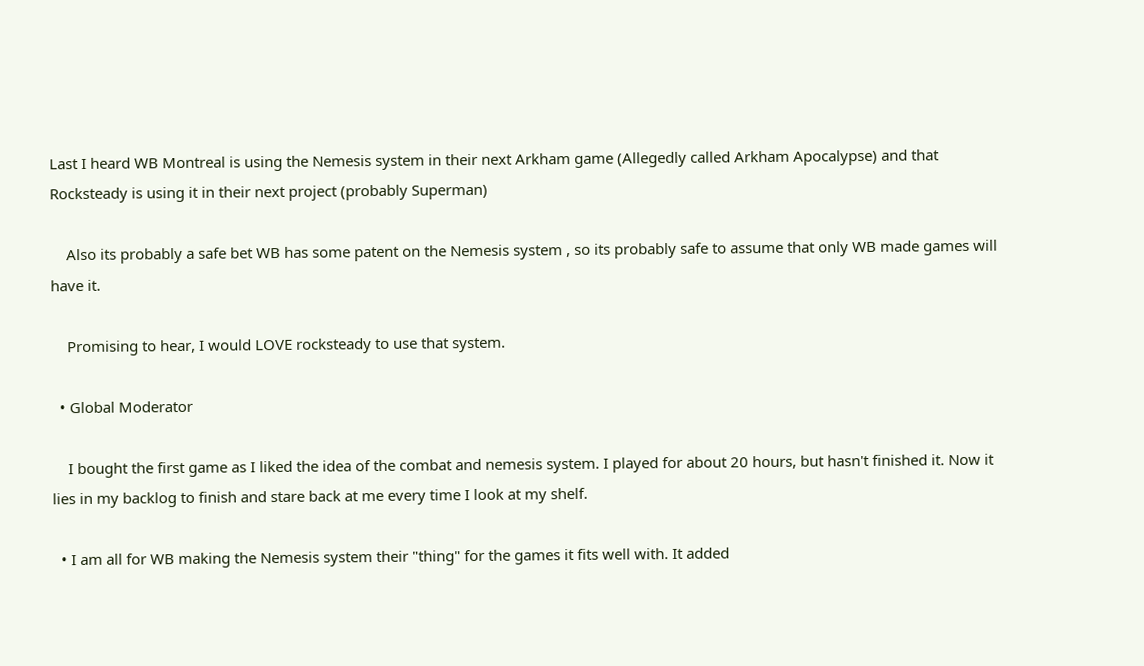Last I heard WB Montreal is using the Nemesis system in their next Arkham game (Allegedly called Arkham Apocalypse) and that Rocksteady is using it in their next project (probably Superman)

    Also its probably a safe bet WB has some patent on the Nemesis system , so its probably safe to assume that only WB made games will have it.

    Promising to hear, I would LOVE rocksteady to use that system.

  • Global Moderator

    I bought the first game as I liked the idea of the combat and nemesis system. I played for about 20 hours, but hasn't finished it. Now it lies in my backlog to finish and stare back at me every time I look at my shelf.

  • I am all for WB making the Nemesis system their "thing" for the games it fits well with. It added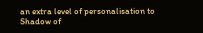an extra level of personalisation to Shadow of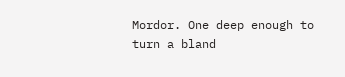Mordor. One deep enough to turn a bland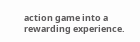action game into a rewarding experience.